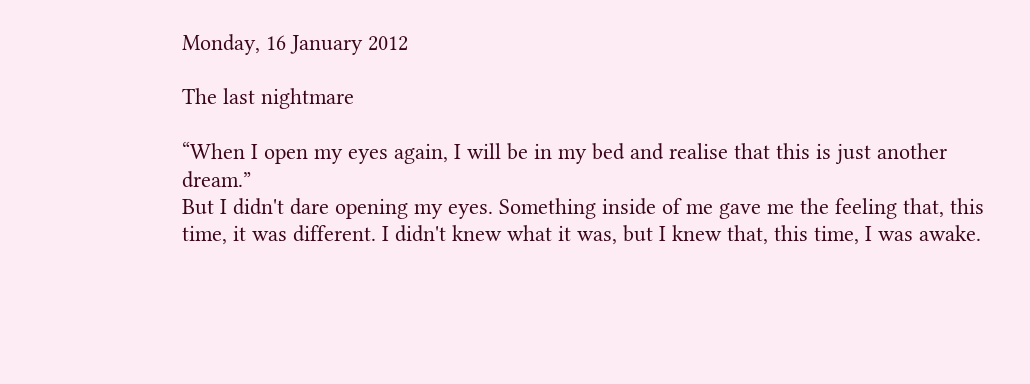Monday, 16 January 2012

The last nightmare

“When I open my eyes again, I will be in my bed and realise that this is just another dream.”
But I didn't dare opening my eyes. Something inside of me gave me the feeling that, this time, it was different. I didn't knew what it was, but I knew that, this time, I was awake.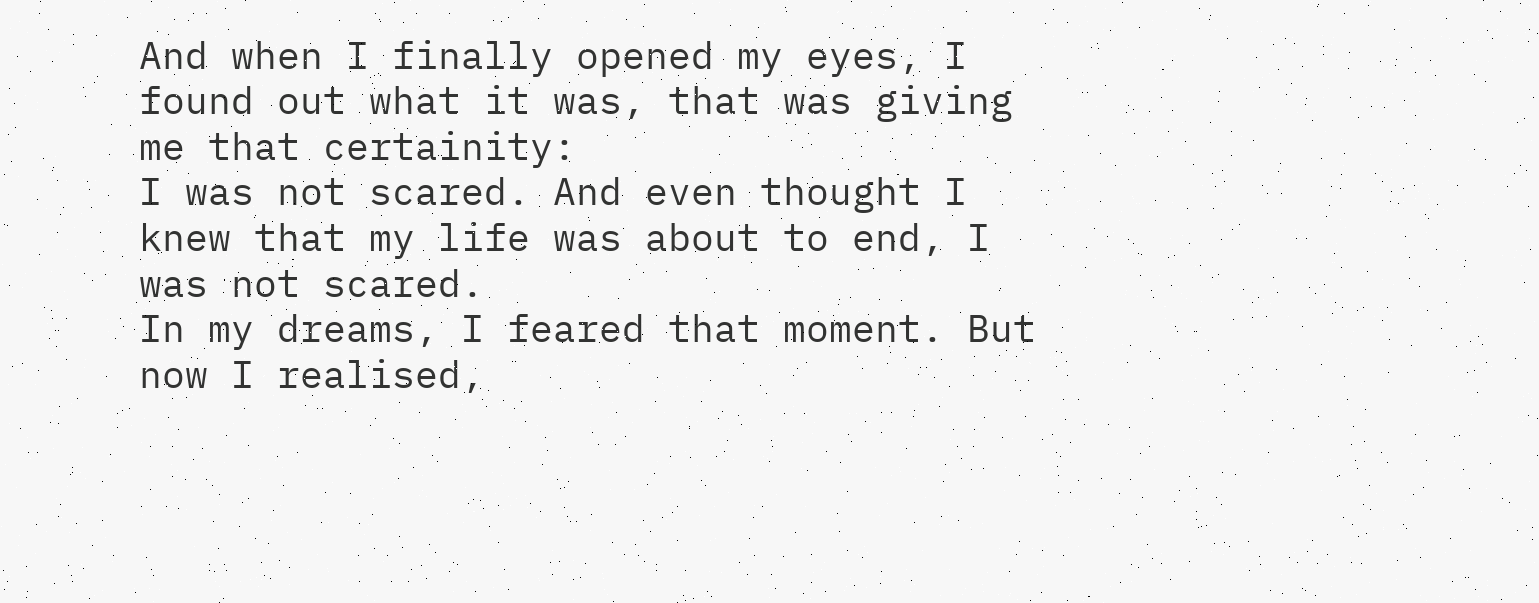And when I finally opened my eyes, I found out what it was, that was giving me that certainity:
I was not scared. And even thought I knew that my life was about to end, I was not scared.
In my dreams, I feared that moment. But now I realised,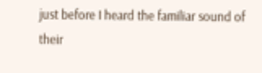just before I heard the familiar sound of their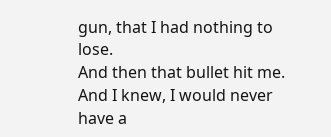gun, that I had nothing to lose.
And then that bullet hit me. And I knew, I would never have a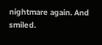nightmare again. And smiled.